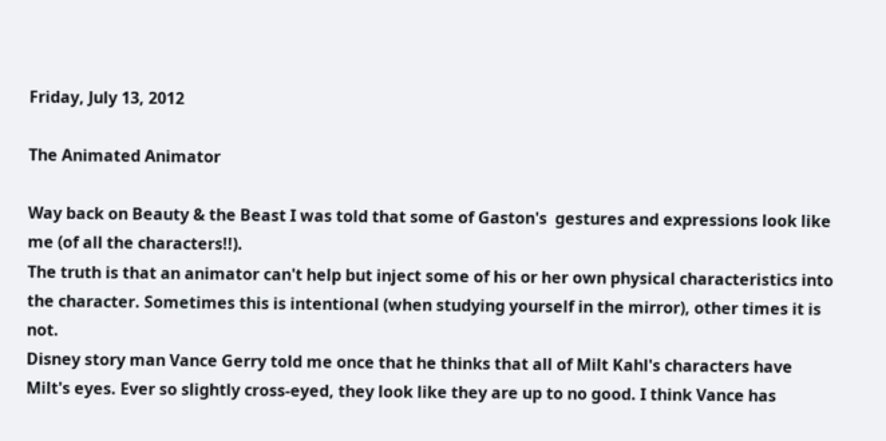Friday, July 13, 2012

The Animated Animator

Way back on Beauty & the Beast I was told that some of Gaston's  gestures and expressions look like me (of all the characters!!).
The truth is that an animator can't help but inject some of his or her own physical characteristics into the character. Sometimes this is intentional (when studying yourself in the mirror), other times it is not.
Disney story man Vance Gerry told me once that he thinks that all of Milt Kahl's characters have Milt's eyes. Ever so slightly cross-eyed, they look like they are up to no good. I think Vance has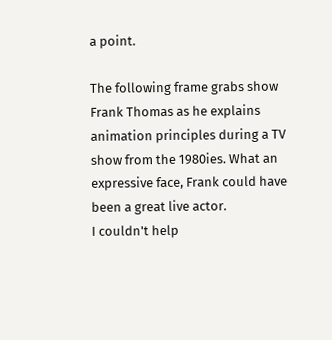a point.

The following frame grabs show Frank Thomas as he explains animation principles during a TV show from the 1980ies. What an expressive face, Frank could have been a great live actor.
I couldn't help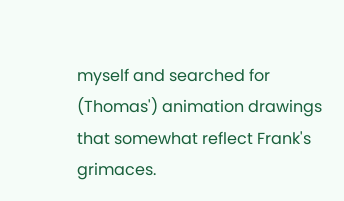myself and searched for (Thomas') animation drawings that somewhat reflect Frank's grimaces.